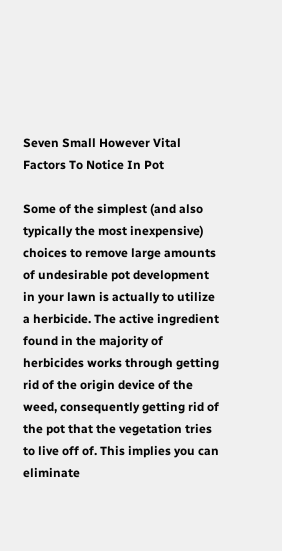Seven Small However Vital Factors To Notice In Pot

Some of the simplest (and also typically the most inexpensive) choices to remove large amounts of undesirable pot development in your lawn is actually to utilize a herbicide. The active ingredient found in the majority of herbicides works through getting rid of the origin device of the weed, consequently getting rid of the pot that the vegetation tries to live off of. This implies you can eliminate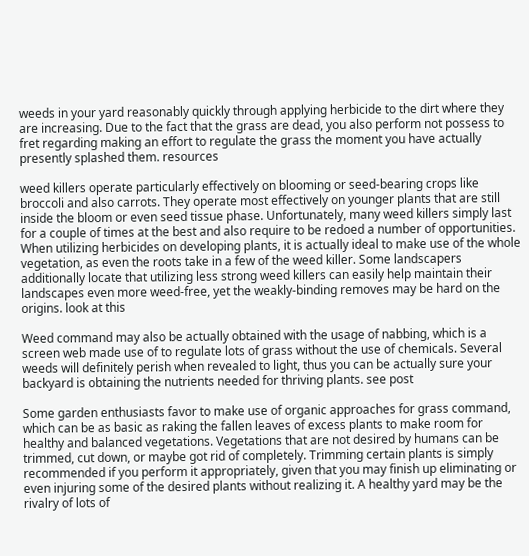weeds in your yard reasonably quickly through applying herbicide to the dirt where they are increasing. Due to the fact that the grass are dead, you also perform not possess to fret regarding making an effort to regulate the grass the moment you have actually presently splashed them. resources

weed killers operate particularly effectively on blooming or seed-bearing crops like broccoli and also carrots. They operate most effectively on younger plants that are still inside the bloom or even seed tissue phase. Unfortunately, many weed killers simply last for a couple of times at the best and also require to be redoed a number of opportunities. When utilizing herbicides on developing plants, it is actually ideal to make use of the whole vegetation, as even the roots take in a few of the weed killer. Some landscapers additionally locate that utilizing less strong weed killers can easily help maintain their landscapes even more weed-free, yet the weakly-binding removes may be hard on the origins. look at this

Weed command may also be actually obtained with the usage of nabbing, which is a screen web made use of to regulate lots of grass without the use of chemicals. Several weeds will definitely perish when revealed to light, thus you can be actually sure your backyard is obtaining the nutrients needed for thriving plants. see post

Some garden enthusiasts favor to make use of organic approaches for grass command, which can be as basic as raking the fallen leaves of excess plants to make room for healthy and balanced vegetations. Vegetations that are not desired by humans can be trimmed, cut down, or maybe got rid of completely. Trimming certain plants is simply recommended if you perform it appropriately, given that you may finish up eliminating or even injuring some of the desired plants without realizing it. A healthy yard may be the rivalry of lots of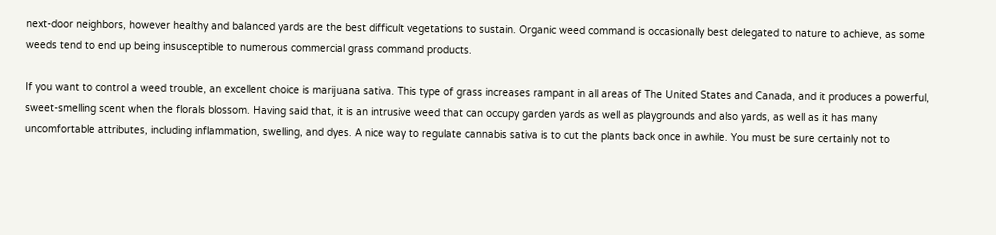next-door neighbors, however healthy and balanced yards are the best difficult vegetations to sustain. Organic weed command is occasionally best delegated to nature to achieve, as some weeds tend to end up being insusceptible to numerous commercial grass command products.

If you want to control a weed trouble, an excellent choice is marijuana sativa. This type of grass increases rampant in all areas of The United States and Canada, and it produces a powerful, sweet-smelling scent when the florals blossom. Having said that, it is an intrusive weed that can occupy garden yards as well as playgrounds and also yards, as well as it has many uncomfortable attributes, including inflammation, swelling, and dyes. A nice way to regulate cannabis sativa is to cut the plants back once in awhile. You must be sure certainly not to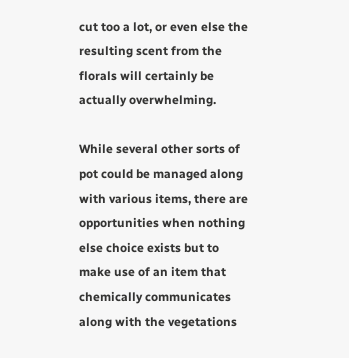cut too a lot, or even else the resulting scent from the florals will certainly be actually overwhelming.

While several other sorts of pot could be managed along with various items, there are opportunities when nothing else choice exists but to make use of an item that chemically communicates along with the vegetations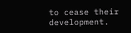to cease their development.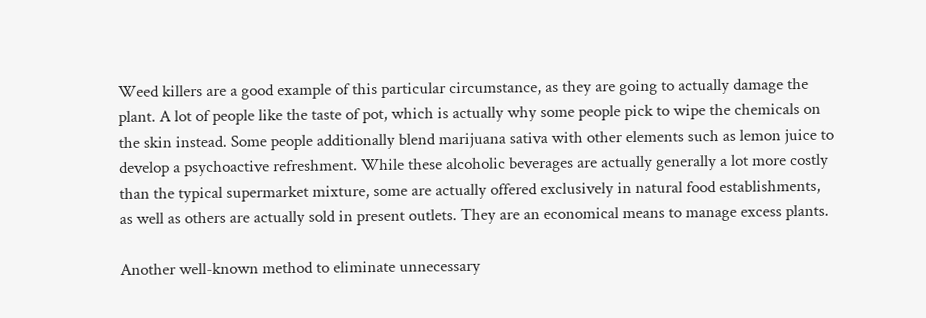Weed killers are a good example of this particular circumstance, as they are going to actually damage the plant. A lot of people like the taste of pot, which is actually why some people pick to wipe the chemicals on the skin instead. Some people additionally blend marijuana sativa with other elements such as lemon juice to develop a psychoactive refreshment. While these alcoholic beverages are actually generally a lot more costly than the typical supermarket mixture, some are actually offered exclusively in natural food establishments, as well as others are actually sold in present outlets. They are an economical means to manage excess plants.

Another well-known method to eliminate unnecessary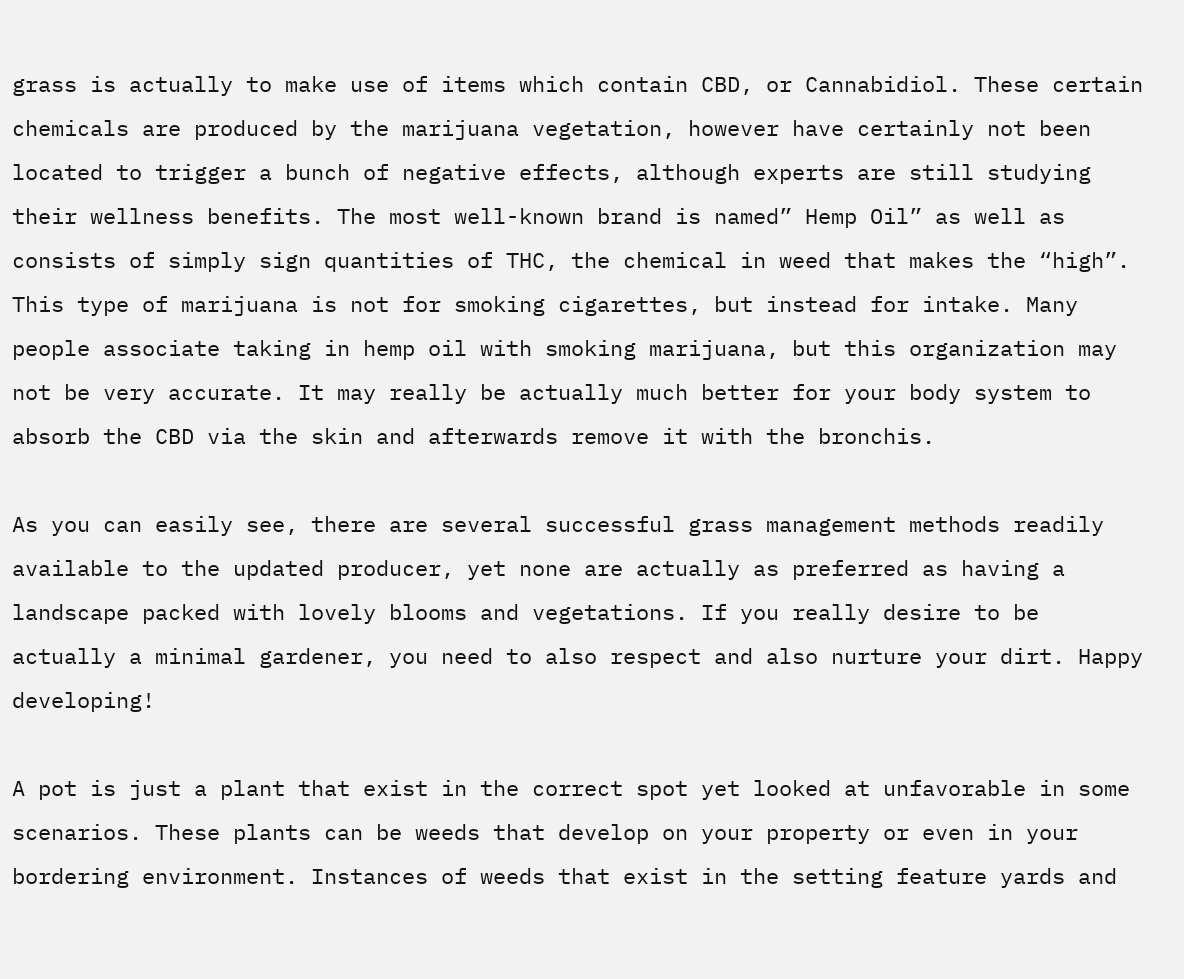grass is actually to make use of items which contain CBD, or Cannabidiol. These certain chemicals are produced by the marijuana vegetation, however have certainly not been located to trigger a bunch of negative effects, although experts are still studying their wellness benefits. The most well-known brand is named” Hemp Oil” as well as consists of simply sign quantities of THC, the chemical in weed that makes the “high”. This type of marijuana is not for smoking cigarettes, but instead for intake. Many people associate taking in hemp oil with smoking marijuana, but this organization may not be very accurate. It may really be actually much better for your body system to absorb the CBD via the skin and afterwards remove it with the bronchis.

As you can easily see, there are several successful grass management methods readily available to the updated producer, yet none are actually as preferred as having a landscape packed with lovely blooms and vegetations. If you really desire to be actually a minimal gardener, you need to also respect and also nurture your dirt. Happy developing!

A pot is just a plant that exist in the correct spot yet looked at unfavorable in some scenarios. These plants can be weeds that develop on your property or even in your bordering environment. Instances of weeds that exist in the setting feature yards and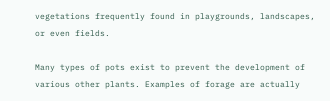vegetations frequently found in playgrounds, landscapes, or even fields.

Many types of pots exist to prevent the development of various other plants. Examples of forage are actually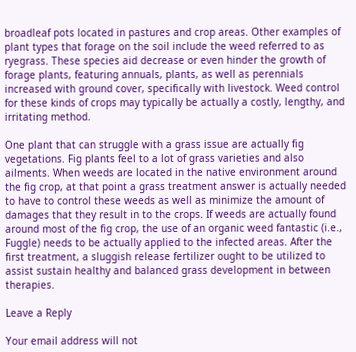broadleaf pots located in pastures and crop areas. Other examples of plant types that forage on the soil include the weed referred to as ryegrass. These species aid decrease or even hinder the growth of forage plants, featuring annuals, plants, as well as perennials increased with ground cover, specifically with livestock. Weed control for these kinds of crops may typically be actually a costly, lengthy, and irritating method.

One plant that can struggle with a grass issue are actually fig vegetations. Fig plants feel to a lot of grass varieties and also ailments. When weeds are located in the native environment around the fig crop, at that point a grass treatment answer is actually needed to have to control these weeds as well as minimize the amount of damages that they result in to the crops. If weeds are actually found around most of the fig crop, the use of an organic weed fantastic (i.e., Fuggle) needs to be actually applied to the infected areas. After the first treatment, a sluggish release fertilizer ought to be utilized to assist sustain healthy and balanced grass development in between therapies.

Leave a Reply

Your email address will not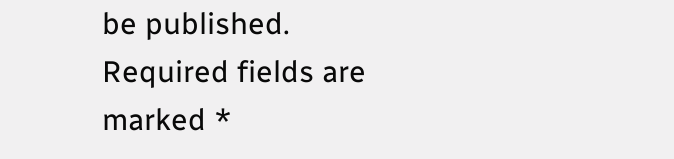be published. Required fields are marked *